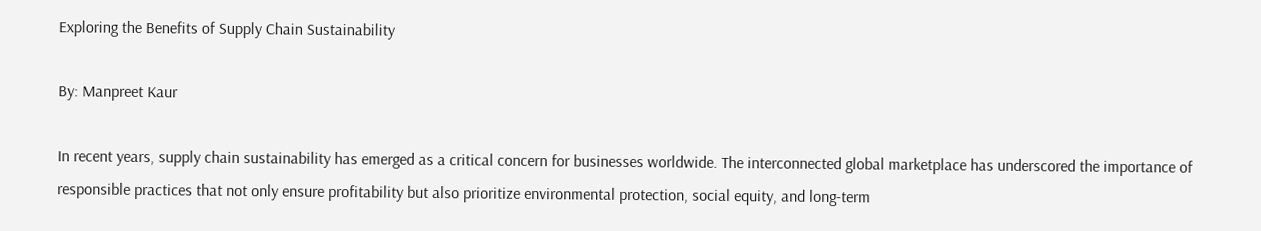Exploring the Benefits of Supply Chain Sustainability

By: Manpreet Kaur

In recent years, supply chain sustainability has emerged as a critical concern for businesses worldwide. The interconnected global marketplace has underscored the importance of responsible practices that not only ensure profitability but also prioritize environmental protection, social equity, and long-term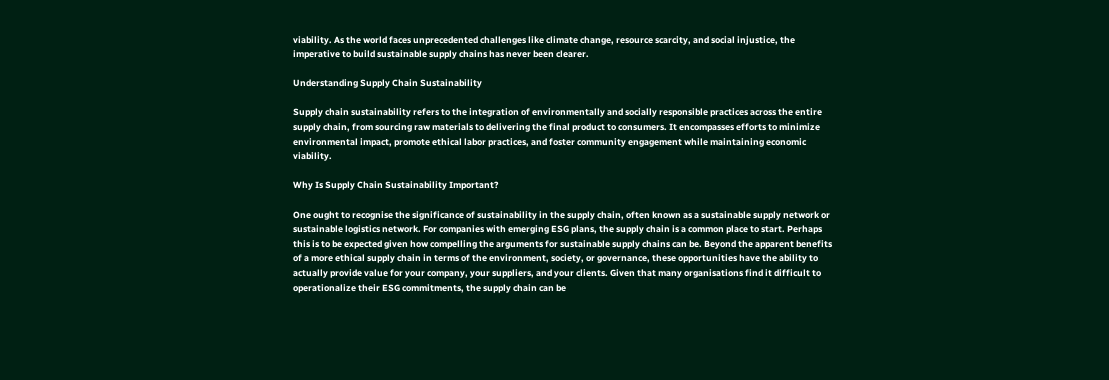viability. As the world faces unprecedented challenges like climate change, resource scarcity, and social injustice, the imperative to build sustainable supply chains has never been clearer.

Understanding Supply Chain Sustainability

Supply chain sustainability refers to the integration of environmentally and socially responsible practices across the entire supply chain, from sourcing raw materials to delivering the final product to consumers. It encompasses efforts to minimize environmental impact, promote ethical labor practices, and foster community engagement while maintaining economic viability.

Why Is Supply Chain Sustainability Important?

One ought to recognise the significance of sustainability in the supply chain, often known as a sustainable supply network or sustainable logistics network. For companies with emerging ESG plans, the supply chain is a common place to start. Perhaps this is to be expected given how compelling the arguments for sustainable supply chains can be. Beyond the apparent benefits of a more ethical supply chain in terms of the environment, society, or governance, these opportunities have the ability to actually provide value for your company, your suppliers, and your clients. Given that many organisations find it difficult to operationalize their ESG commitments, the supply chain can be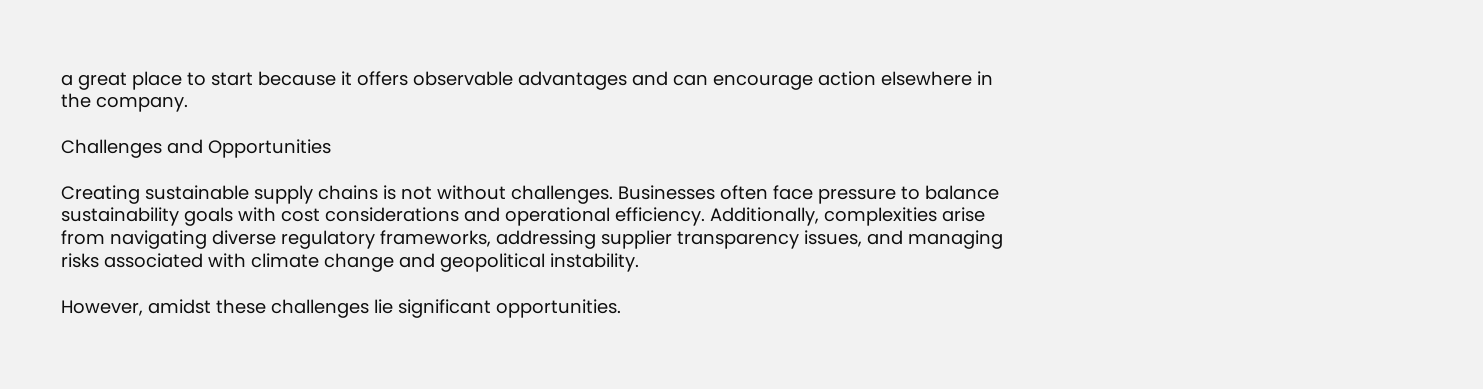a great place to start because it offers observable advantages and can encourage action elsewhere in the company.

Challenges and Opportunities

Creating sustainable supply chains is not without challenges. Businesses often face pressure to balance sustainability goals with cost considerations and operational efficiency. Additionally, complexities arise from navigating diverse regulatory frameworks, addressing supplier transparency issues, and managing risks associated with climate change and geopolitical instability.

However, amidst these challenges lie significant opportunities.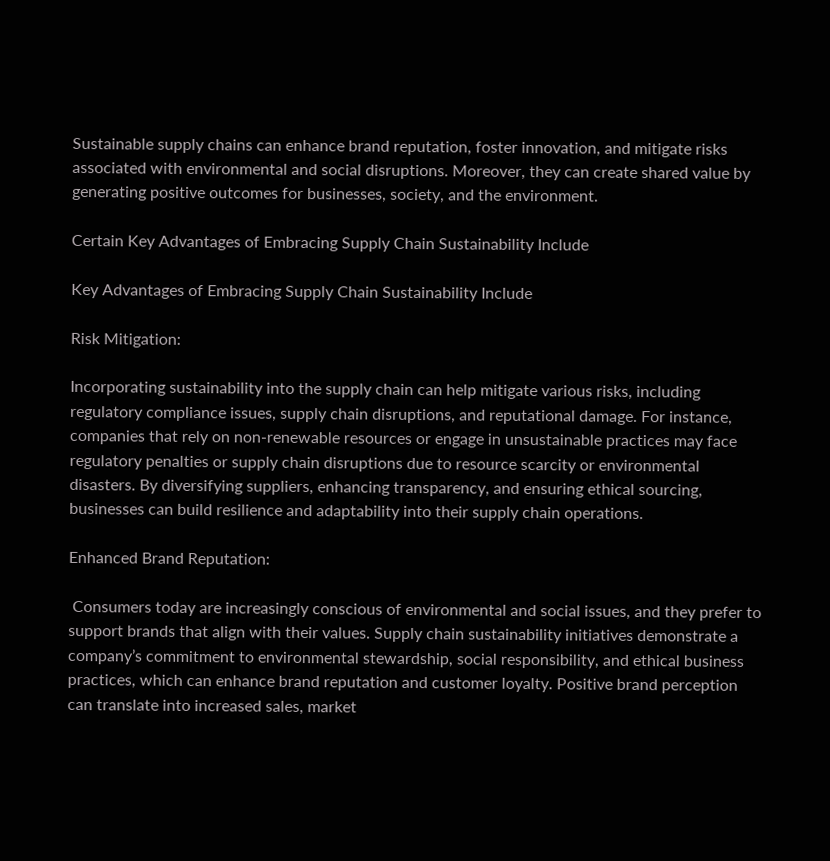Sustainable supply chains can enhance brand reputation, foster innovation, and mitigate risks associated with environmental and social disruptions. Moreover, they can create shared value by generating positive outcomes for businesses, society, and the environment.

Certain Key Advantages of Embracing Supply Chain Sustainability Include

Key Advantages of Embracing Supply Chain Sustainability Include

Risk Mitigation:

Incorporating sustainability into the supply chain can help mitigate various risks, including regulatory compliance issues, supply chain disruptions, and reputational damage. For instance, companies that rely on non-renewable resources or engage in unsustainable practices may face regulatory penalties or supply chain disruptions due to resource scarcity or environmental disasters. By diversifying suppliers, enhancing transparency, and ensuring ethical sourcing, businesses can build resilience and adaptability into their supply chain operations.

Enhanced Brand Reputation:

 Consumers today are increasingly conscious of environmental and social issues, and they prefer to support brands that align with their values. Supply chain sustainability initiatives demonstrate a company’s commitment to environmental stewardship, social responsibility, and ethical business practices, which can enhance brand reputation and customer loyalty. Positive brand perception can translate into increased sales, market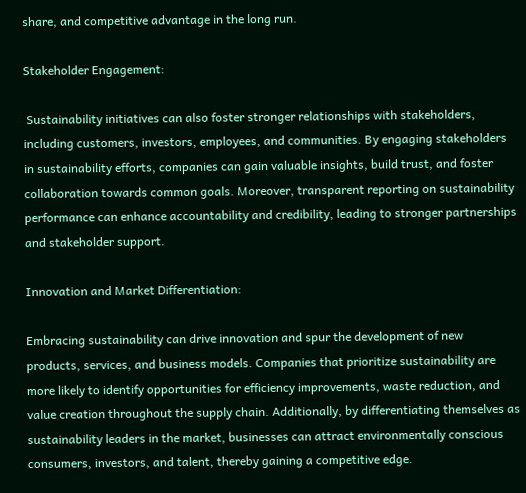share, and competitive advantage in the long run.

Stakeholder Engagement:

 Sustainability initiatives can also foster stronger relationships with stakeholders, including customers, investors, employees, and communities. By engaging stakeholders in sustainability efforts, companies can gain valuable insights, build trust, and foster collaboration towards common goals. Moreover, transparent reporting on sustainability performance can enhance accountability and credibility, leading to stronger partnerships and stakeholder support.

Innovation and Market Differentiation:

Embracing sustainability can drive innovation and spur the development of new products, services, and business models. Companies that prioritize sustainability are more likely to identify opportunities for efficiency improvements, waste reduction, and value creation throughout the supply chain. Additionally, by differentiating themselves as sustainability leaders in the market, businesses can attract environmentally conscious consumers, investors, and talent, thereby gaining a competitive edge.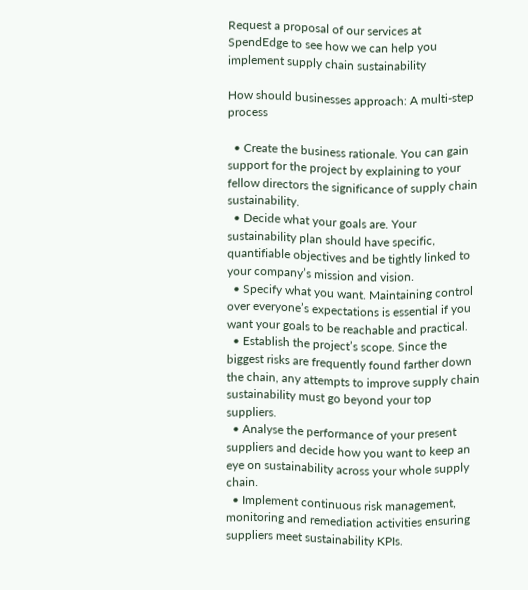Request a proposal of our services at SpendEdge to see how we can help you implement supply chain sustainability

How should businesses approach: A multi-step process

  • Create the business rationale. You can gain support for the project by explaining to your fellow directors the significance of supply chain sustainability.
  • Decide what your goals are. Your sustainability plan should have specific, quantifiable objectives and be tightly linked to your company’s mission and vision.
  • Specify what you want. Maintaining control over everyone’s expectations is essential if you want your goals to be reachable and practical.
  • Establish the project’s scope. Since the biggest risks are frequently found farther down the chain, any attempts to improve supply chain sustainability must go beyond your top suppliers.
  • Analyse the performance of your present suppliers and decide how you want to keep an eye on sustainability across your whole supply chain.
  • Implement continuous risk management, monitoring and remediation activities ensuring suppliers meet sustainability KPIs.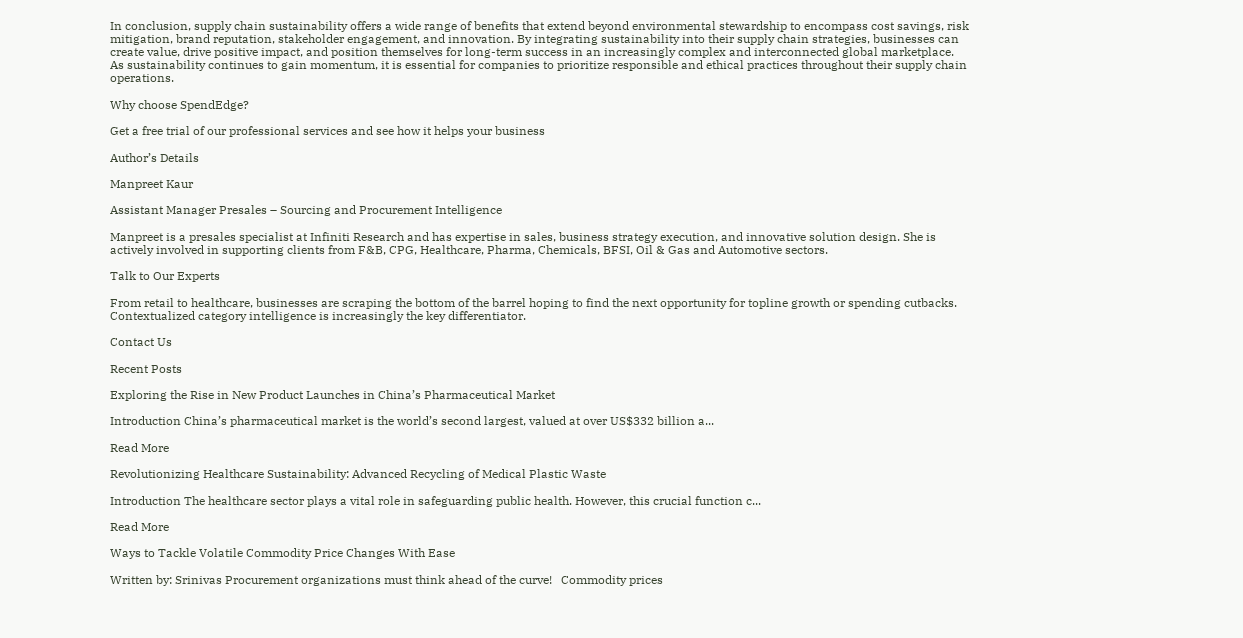In conclusion, supply chain sustainability offers a wide range of benefits that extend beyond environmental stewardship to encompass cost savings, risk mitigation, brand reputation, stakeholder engagement, and innovation. By integrating sustainability into their supply chain strategies, businesses can create value, drive positive impact, and position themselves for long-term success in an increasingly complex and interconnected global marketplace. As sustainability continues to gain momentum, it is essential for companies to prioritize responsible and ethical practices throughout their supply chain operations.

Why choose SpendEdge?

Get a free trial of our professional services and see how it helps your business

Author’s Details

Manpreet Kaur

Assistant Manager Presales – Sourcing and Procurement Intelligence

Manpreet is a presales specialist at Infiniti Research and has expertise in sales, business strategy execution, and innovative solution design. She is actively involved in supporting clients from F&B, CPG, Healthcare, Pharma, Chemicals, BFSI, Oil & Gas and Automotive sectors.

Talk to Our Experts

From retail to healthcare, businesses are scraping the bottom of the barrel hoping to find the next opportunity for topline growth or spending cutbacks. Contextualized category intelligence is increasingly the key differentiator.

Contact Us

Recent Posts

Exploring the Rise in New Product Launches in China’s Pharmaceutical Market

Introduction China’s pharmaceutical market is the world’s second largest, valued at over US$332 billion a...

Read More

Revolutionizing Healthcare Sustainability: Advanced Recycling of Medical Plastic Waste

Introduction The healthcare sector plays a vital role in safeguarding public health. However, this crucial function c...

Read More

Ways to Tackle Volatile Commodity Price Changes With Ease

Written by: Srinivas Procurement organizations must think ahead of the curve!   Commodity prices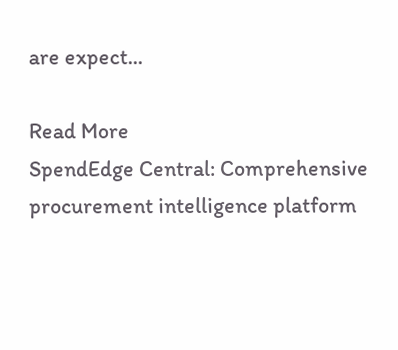are expect...

Read More
SpendEdge Central: Comprehensive procurement intelligence platform